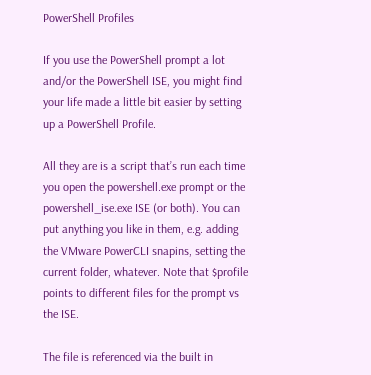PowerShell Profiles

If you use the PowerShell prompt a lot and/or the PowerShell ISE, you might find your life made a little bit easier by setting up a PowerShell Profile.

All they are is a script that’s run each time you open the powershell.exe prompt or the powershell_ise.exe ISE (or both). You can put anything you like in them, e.g. adding the VMware PowerCLI snapins, setting the current folder, whatever. Note that $profile points to different files for the prompt vs the ISE.

The file is referenced via the built in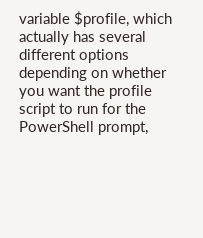variable $profile, which actually has several different options depending on whether you want the profile script to run for the PowerShell prompt,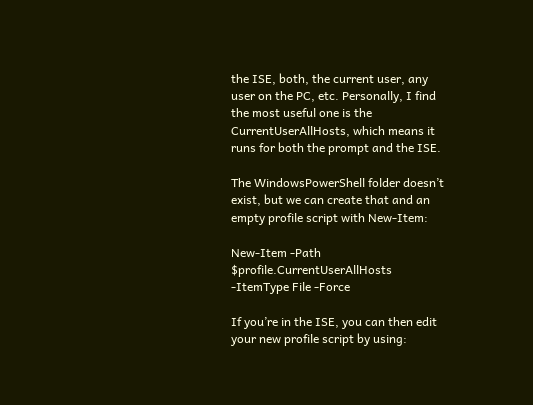the ISE, both, the current user, any user on the PC, etc. Personally, I find the most useful one is the CurrentUserAllHosts, which means it runs for both the prompt and the ISE.

The WindowsPowerShell folder doesn’t exist, but we can create that and an empty profile script with New-Item:

New-Item -Path $profile.CurrentUserAllHosts -ItemType File -Force

If you’re in the ISE, you can then edit your new profile script by using: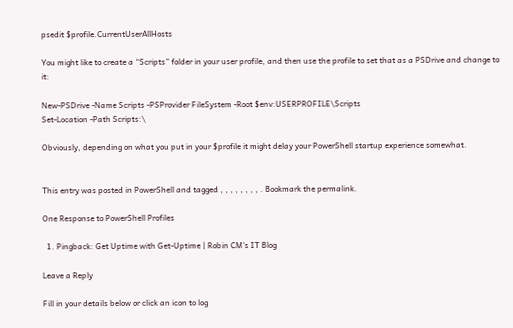psedit $profile.CurrentUserAllHosts

You might like to create a “Scripts” folder in your user profile, and then use the profile to set that as a PSDrive and change to it:

New-PSDrive -Name Scripts -PSProvider FileSystem -Root $env:USERPROFILE\Scripts
Set-Location -Path Scripts:\

Obviously, depending on what you put in your $profile it might delay your PowerShell startup experience somewhat.


This entry was posted in PowerShell and tagged , , , , , , , , . Bookmark the permalink.

One Response to PowerShell Profiles

  1. Pingback: Get Uptime with Get-Uptime | Robin CM's IT Blog

Leave a Reply

Fill in your details below or click an icon to log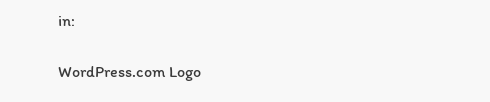in:

WordPress.com Logo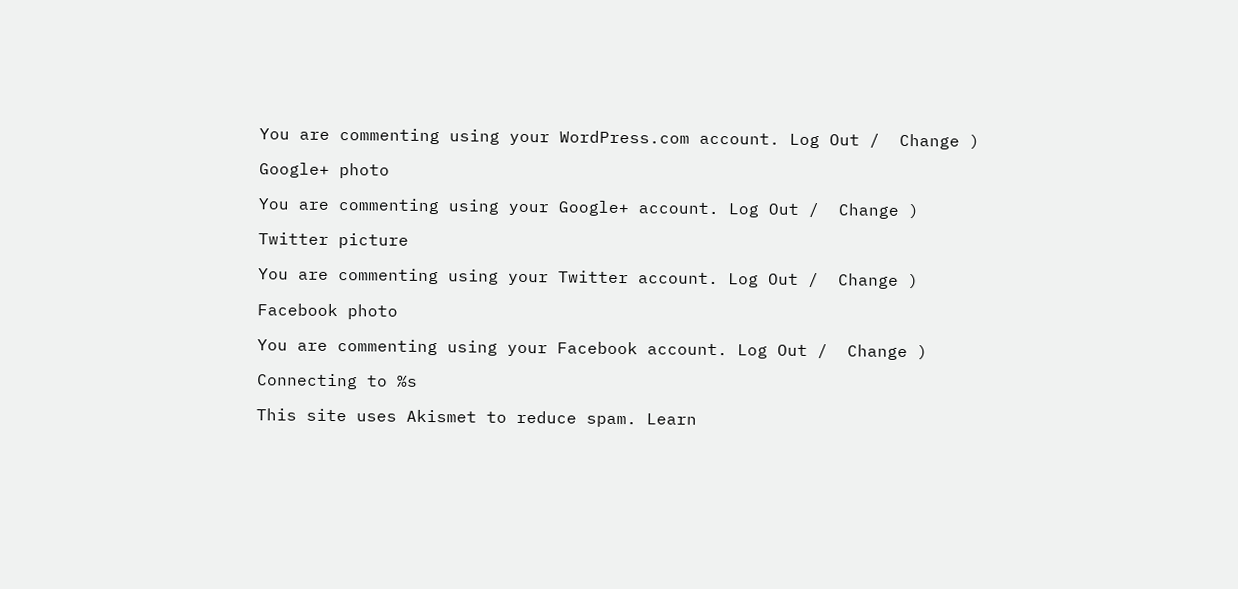You are commenting using your WordPress.com account. Log Out /  Change )

Google+ photo

You are commenting using your Google+ account. Log Out /  Change )

Twitter picture

You are commenting using your Twitter account. Log Out /  Change )

Facebook photo

You are commenting using your Facebook account. Log Out /  Change )

Connecting to %s

This site uses Akismet to reduce spam. Learn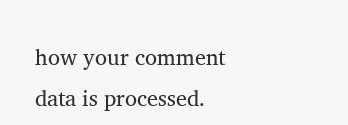how your comment data is processed.